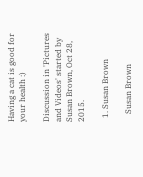Having a cat is good for your health :)

Discussion in 'Pictures and Videos' started by Susan Brown, Oct 28, 2015.

  1. Susan Brown

    Susan Brown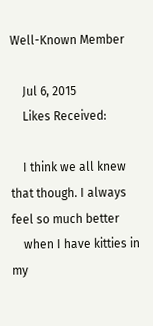Well-Known Member

    Jul 6, 2015
    Likes Received:

    I think we all knew that though. I always feel so much better
    when I have kitties in my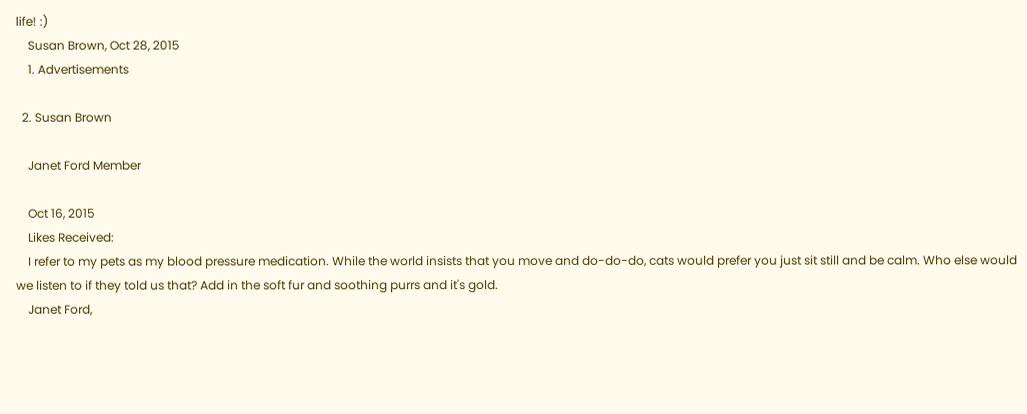life! :)
    Susan Brown, Oct 28, 2015
    1. Advertisements

  2. Susan Brown

    Janet Ford Member

    Oct 16, 2015
    Likes Received:
    I refer to my pets as my blood pressure medication. While the world insists that you move and do-do-do, cats would prefer you just sit still and be calm. Who else would we listen to if they told us that? Add in the soft fur and soothing purrs and it's gold.
    Janet Ford,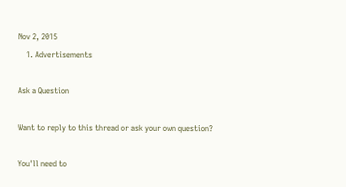Nov 2, 2015
    1. Advertisements

Ask a Question

Want to reply to this thread or ask your own question?

You'll need to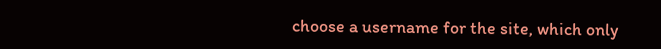choose a username for the site, which only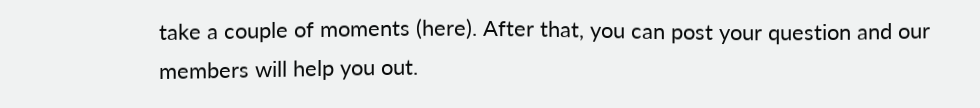take a couple of moments (here). After that, you can post your question and our members will help you out.